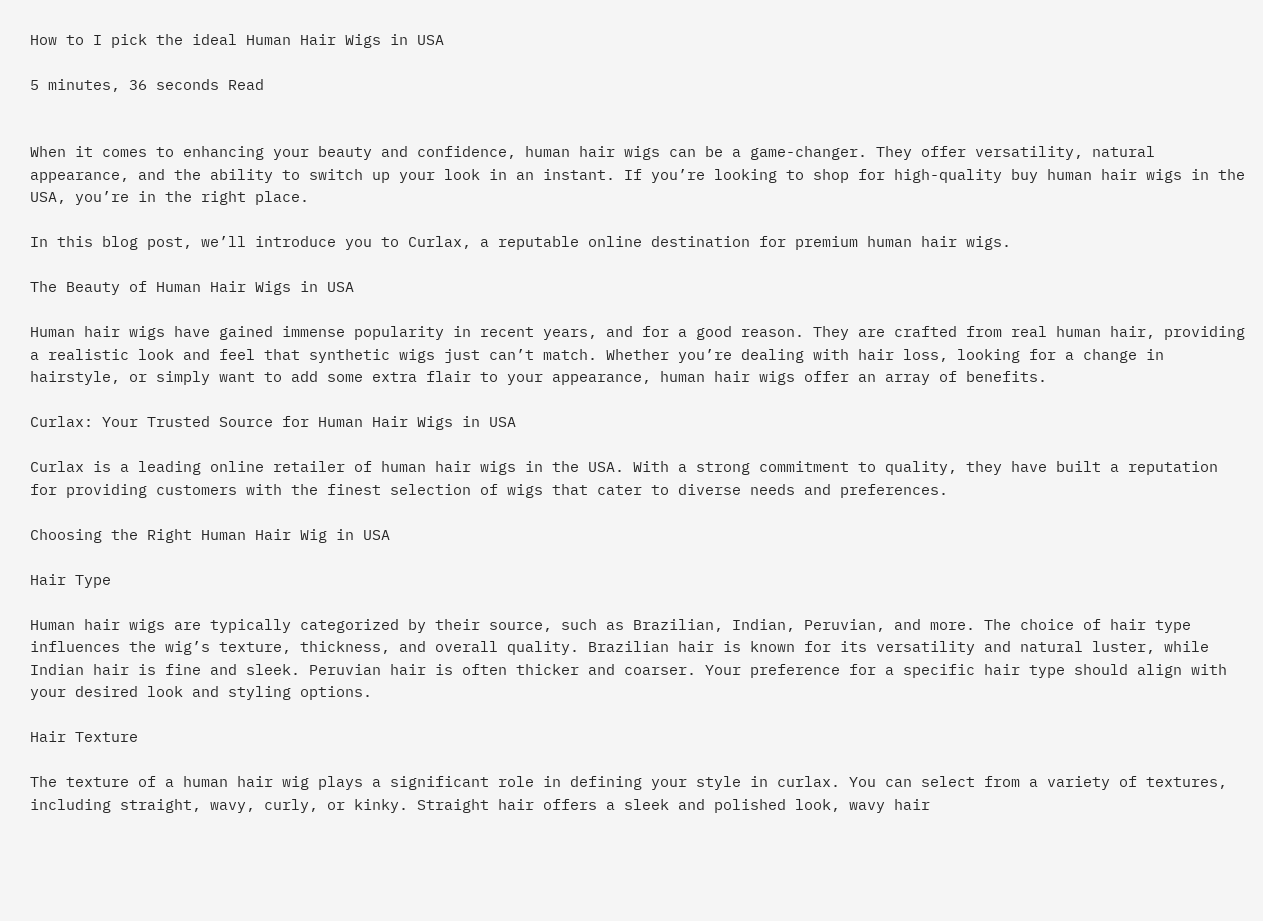How to I pick the ideal Human Hair Wigs in USA

5 minutes, 36 seconds Read


When it comes to enhancing your beauty and confidence, human hair wigs can be a game-changer. They offer versatility, natural appearance, and the ability to switch up your look in an instant. If you’re looking to shop for high-quality buy human hair wigs in the USA, you’re in the right place.

In this blog post, we’ll introduce you to Curlax, a reputable online destination for premium human hair wigs.

The Beauty of Human Hair Wigs in USA

Human hair wigs have gained immense popularity in recent years, and for a good reason. They are crafted from real human hair, providing a realistic look and feel that synthetic wigs just can’t match. Whether you’re dealing with hair loss, looking for a change in hairstyle, or simply want to add some extra flair to your appearance, human hair wigs offer an array of benefits.

Curlax: Your Trusted Source for Human Hair Wigs in USA

Curlax is a leading online retailer of human hair wigs in the USA. With a strong commitment to quality, they have built a reputation for providing customers with the finest selection of wigs that cater to diverse needs and preferences.

Choosing the Right Human Hair Wig in USA

Hair Type

Human hair wigs are typically categorized by their source, such as Brazilian, Indian, Peruvian, and more. The choice of hair type influences the wig’s texture, thickness, and overall quality. Brazilian hair is known for its versatility and natural luster, while Indian hair is fine and sleek. Peruvian hair is often thicker and coarser. Your preference for a specific hair type should align with your desired look and styling options.

Hair Texture

The texture of a human hair wig plays a significant role in defining your style in curlax. You can select from a variety of textures, including straight, wavy, curly, or kinky. Straight hair offers a sleek and polished look, wavy hair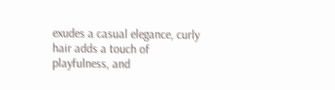exudes a casual elegance, curly hair adds a touch of playfulness, and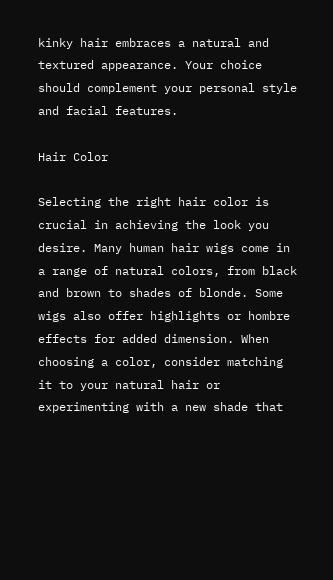kinky hair embraces a natural and textured appearance. Your choice should complement your personal style and facial features.

Hair Color

Selecting the right hair color is crucial in achieving the look you desire. Many human hair wigs come in a range of natural colors, from black and brown to shades of blonde. Some wigs also offer highlights or hombre effects for added dimension. When choosing a color, consider matching it to your natural hair or experimenting with a new shade that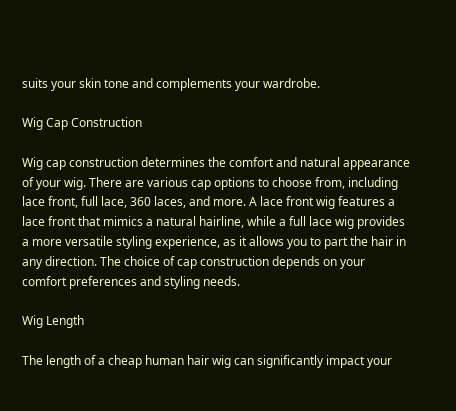suits your skin tone and complements your wardrobe.

Wig Cap Construction

Wig cap construction determines the comfort and natural appearance of your wig. There are various cap options to choose from, including lace front, full lace, 360 laces, and more. A lace front wig features a lace front that mimics a natural hairline, while a full lace wig provides a more versatile styling experience, as it allows you to part the hair in any direction. The choice of cap construction depends on your comfort preferences and styling needs.

Wig Length

The length of a cheap human hair wig can significantly impact your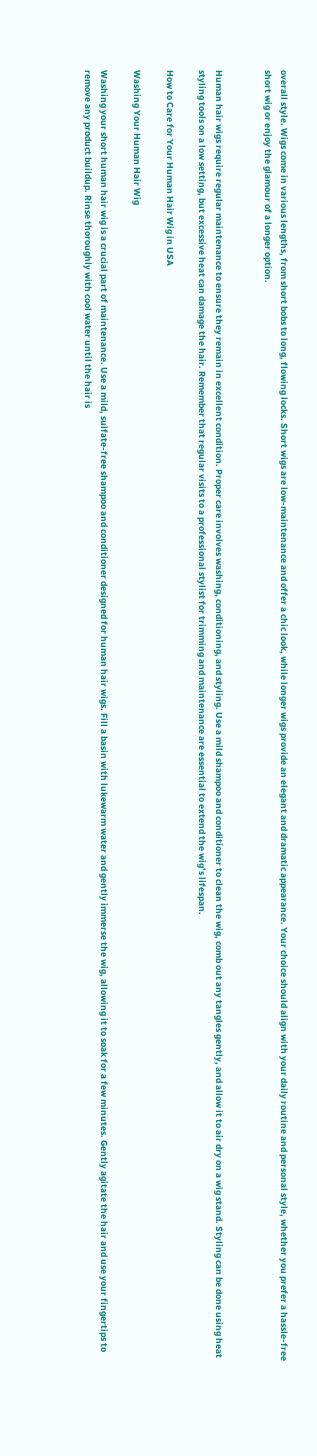overall style. Wigs come in various lengths, from short bobs to long, flowing locks. Short wigs are low-maintenance and offer a chic look, while longer wigs provide an elegant and dramatic appearance. Your choice should align with your daily routine and personal style, whether you prefer a hassle-free short wig or enjoy the glamour of a longer option.


Human hair wigs require regular maintenance to ensure they remain in excellent condition. Proper care involves washing, conditioning, and styling. Use a mild shampoo and conditioner to clean the wig, comb out any tangles gently, and allow it to air dry on a wig stand. Styling can be done using heat styling tools on a low setting, but excessive heat can damage the hair. Remember that regular visits to a professional stylist for trimming and maintenance are essential to extend the wig’s lifespan.

How to Care for Your Human Hair Wig in USA

Washing Your Human Hair Wig

Washing your short human hair wig is a crucial part of maintenance. Use a mild, sulfate-free shampoo and conditioner designed for human hair wigs. Fill a basin with lukewarm water and gently immerse the wig, allowing it to soak for a few minutes. Gently agitate the hair and use your fingertips to remove any product buildup. Rinse thoroughly with cool water until the hair is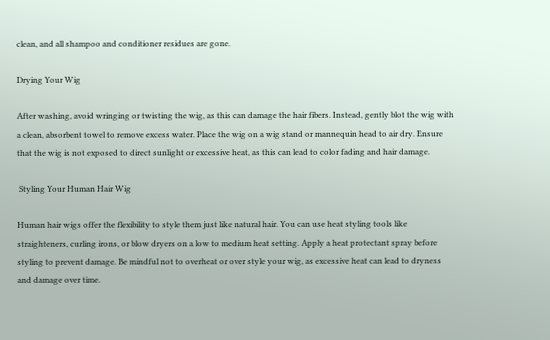clean, and all shampoo and conditioner residues are gone.

Drying Your Wig

After washing, avoid wringing or twisting the wig, as this can damage the hair fibers. Instead, gently blot the wig with a clean, absorbent towel to remove excess water. Place the wig on a wig stand or mannequin head to air dry. Ensure that the wig is not exposed to direct sunlight or excessive heat, as this can lead to color fading and hair damage.

 Styling Your Human Hair Wig

Human hair wigs offer the flexibility to style them just like natural hair. You can use heat styling tools like straighteners, curling irons, or blow dryers on a low to medium heat setting. Apply a heat protectant spray before styling to prevent damage. Be mindful not to overheat or over style your wig, as excessive heat can lead to dryness and damage over time.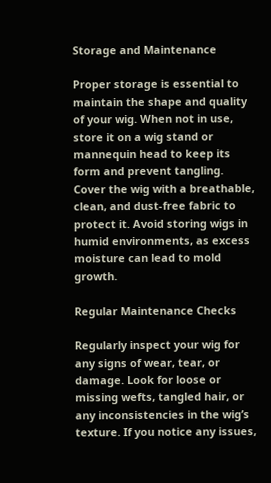Storage and Maintenance

Proper storage is essential to maintain the shape and quality of your wig. When not in use, store it on a wig stand or mannequin head to keep its form and prevent tangling. Cover the wig with a breathable, clean, and dust-free fabric to protect it. Avoid storing wigs in humid environments, as excess moisture can lead to mold growth.

Regular Maintenance Checks

Regularly inspect your wig for any signs of wear, tear, or damage. Look for loose or missing wefts, tangled hair, or any inconsistencies in the wig’s texture. If you notice any issues,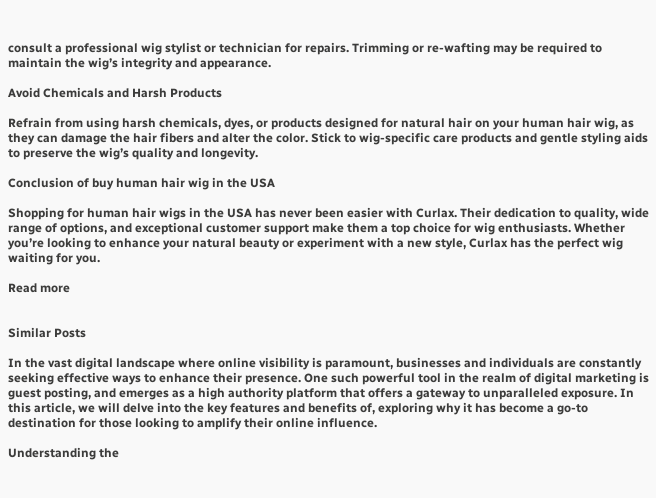consult a professional wig stylist or technician for repairs. Trimming or re-wafting may be required to maintain the wig’s integrity and appearance.

Avoid Chemicals and Harsh Products

Refrain from using harsh chemicals, dyes, or products designed for natural hair on your human hair wig, as they can damage the hair fibers and alter the color. Stick to wig-specific care products and gentle styling aids to preserve the wig’s quality and longevity.

Conclusion of buy human hair wig in the USA

Shopping for human hair wigs in the USA has never been easier with Curlax. Their dedication to quality, wide range of options, and exceptional customer support make them a top choice for wig enthusiasts. Whether you’re looking to enhance your natural beauty or experiment with a new style, Curlax has the perfect wig waiting for you.

Read more


Similar Posts

In the vast digital landscape where online visibility is paramount, businesses and individuals are constantly seeking effective ways to enhance their presence. One such powerful tool in the realm of digital marketing is guest posting, and emerges as a high authority platform that offers a gateway to unparalleled exposure. In this article, we will delve into the key features and benefits of, exploring why it has become a go-to destination for those looking to amplify their online influence.

Understanding the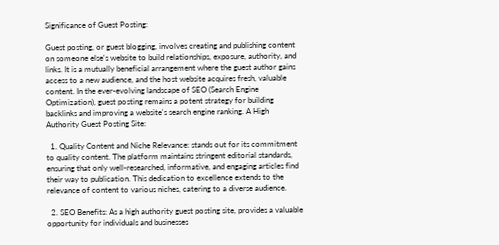Significance of Guest Posting:

Guest posting, or guest blogging, involves creating and publishing content on someone else's website to build relationships, exposure, authority, and links. It is a mutually beneficial arrangement where the guest author gains access to a new audience, and the host website acquires fresh, valuable content. In the ever-evolving landscape of SEO (Search Engine Optimization), guest posting remains a potent strategy for building backlinks and improving a website's search engine ranking. A High Authority Guest Posting Site:

  1. Quality Content and Niche Relevance: stands out for its commitment to quality content. The platform maintains stringent editorial standards, ensuring that only well-researched, informative, and engaging articles find their way to publication. This dedication to excellence extends to the relevance of content to various niches, catering to a diverse audience.

  2. SEO Benefits: As a high authority guest posting site, provides a valuable opportunity for individuals and businesses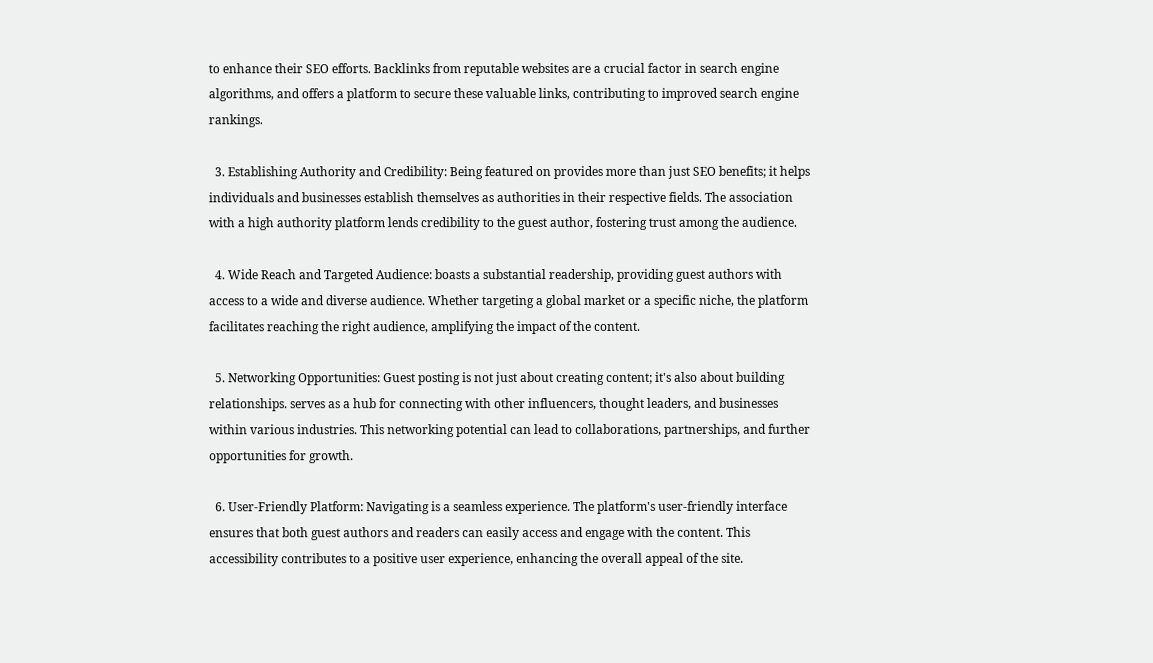to enhance their SEO efforts. Backlinks from reputable websites are a crucial factor in search engine algorithms, and offers a platform to secure these valuable links, contributing to improved search engine rankings.

  3. Establishing Authority and Credibility: Being featured on provides more than just SEO benefits; it helps individuals and businesses establish themselves as authorities in their respective fields. The association with a high authority platform lends credibility to the guest author, fostering trust among the audience.

  4. Wide Reach and Targeted Audience: boasts a substantial readership, providing guest authors with access to a wide and diverse audience. Whether targeting a global market or a specific niche, the platform facilitates reaching the right audience, amplifying the impact of the content.

  5. Networking Opportunities: Guest posting is not just about creating content; it's also about building relationships. serves as a hub for connecting with other influencers, thought leaders, and businesses within various industries. This networking potential can lead to collaborations, partnerships, and further opportunities for growth.

  6. User-Friendly Platform: Navigating is a seamless experience. The platform's user-friendly interface ensures that both guest authors and readers can easily access and engage with the content. This accessibility contributes to a positive user experience, enhancing the overall appeal of the site.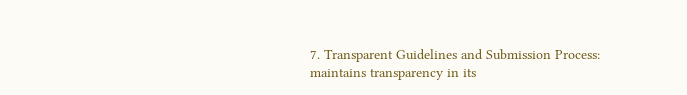7. Transparent Guidelines and Submission Process: maintains transparency in its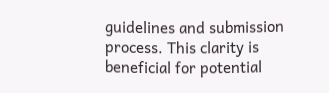guidelines and submission process. This clarity is beneficial for potential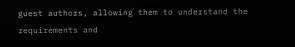guest authors, allowing them to understand the requirements and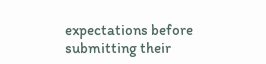expectations before submitting their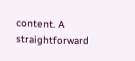content. A straightforward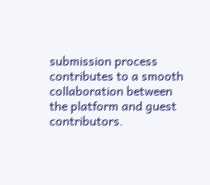submission process contributes to a smooth collaboration between the platform and guest contributors.